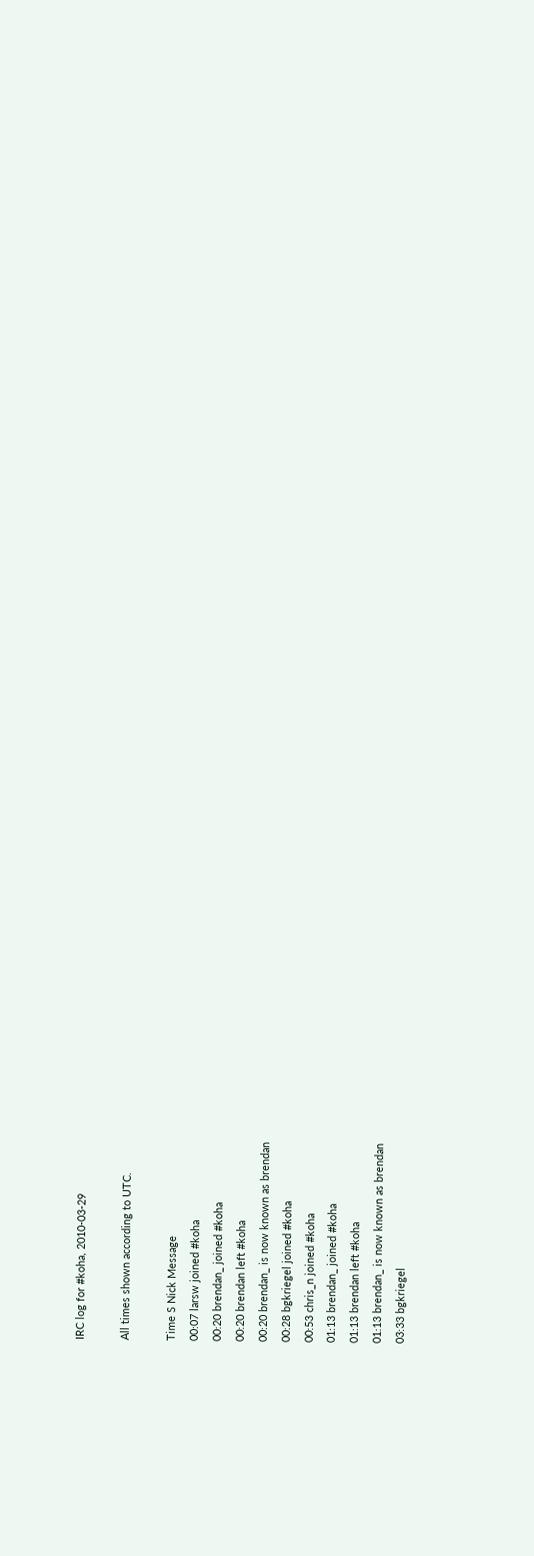IRC log for #koha, 2010-03-29

All times shown according to UTC.

Time S Nick Message
00:07 larsw joined #koha
00:20 brendan_ joined #koha
00:20 brendan left #koha
00:20 brendan_ is now known as brendan
00:28 bgkriegel joined #koha
00:53 chris_n joined #koha
01:13 brendan_ joined #koha
01:13 brendan left #koha
01:13 brendan_ is now known as brendan
03:33 bgkriegel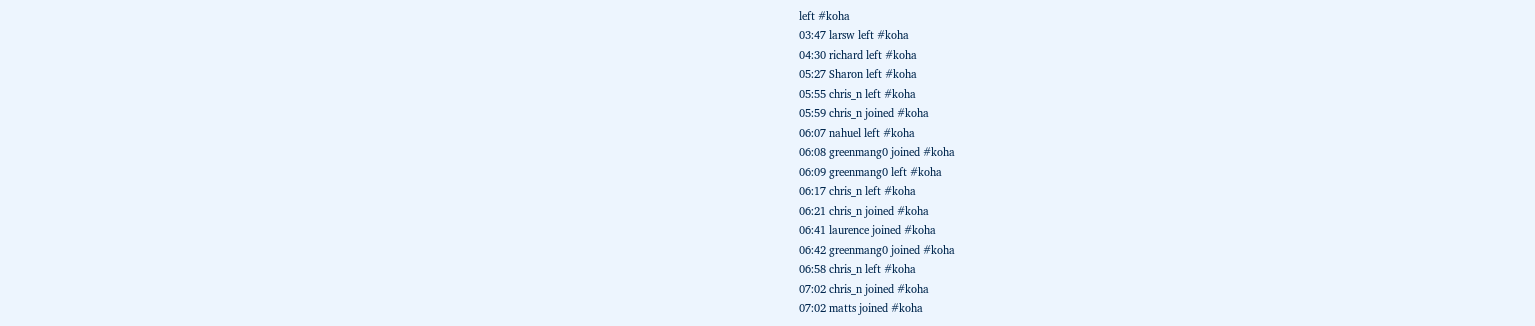left #koha
03:47 larsw left #koha
04:30 richard left #koha
05:27 Sharon left #koha
05:55 chris_n left #koha
05:59 chris_n joined #koha
06:07 nahuel left #koha
06:08 greenmang0 joined #koha
06:09 greenmang0 left #koha
06:17 chris_n left #koha
06:21 chris_n joined #koha
06:41 laurence joined #koha
06:42 greenmang0 joined #koha
06:58 chris_n left #koha
07:02 chris_n joined #koha
07:02 matts joined #koha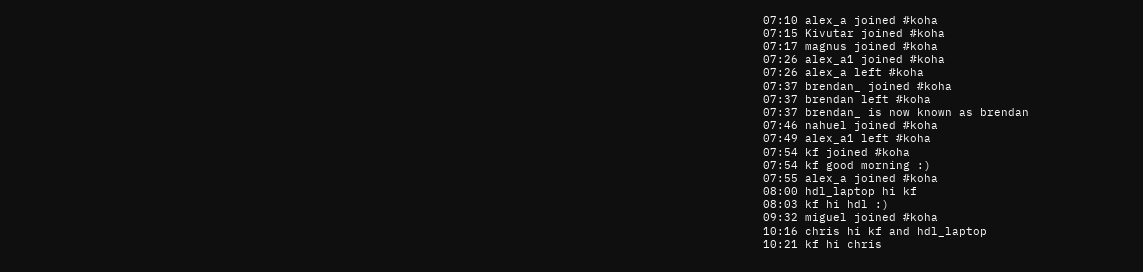07:10 alex_a joined #koha
07:15 Kivutar joined #koha
07:17 magnus joined #koha
07:26 alex_a1 joined #koha
07:26 alex_a left #koha
07:37 brendan_ joined #koha
07:37 brendan left #koha
07:37 brendan_ is now known as brendan
07:46 nahuel joined #koha
07:49 alex_a1 left #koha
07:54 kf joined #koha
07:54 kf good morning :)
07:55 alex_a joined #koha
08:00 hdl_laptop hi kf
08:03 kf hi hdl :)
09:32 miguel joined #koha
10:16 chris hi kf and hdl_laptop
10:21 kf hi chris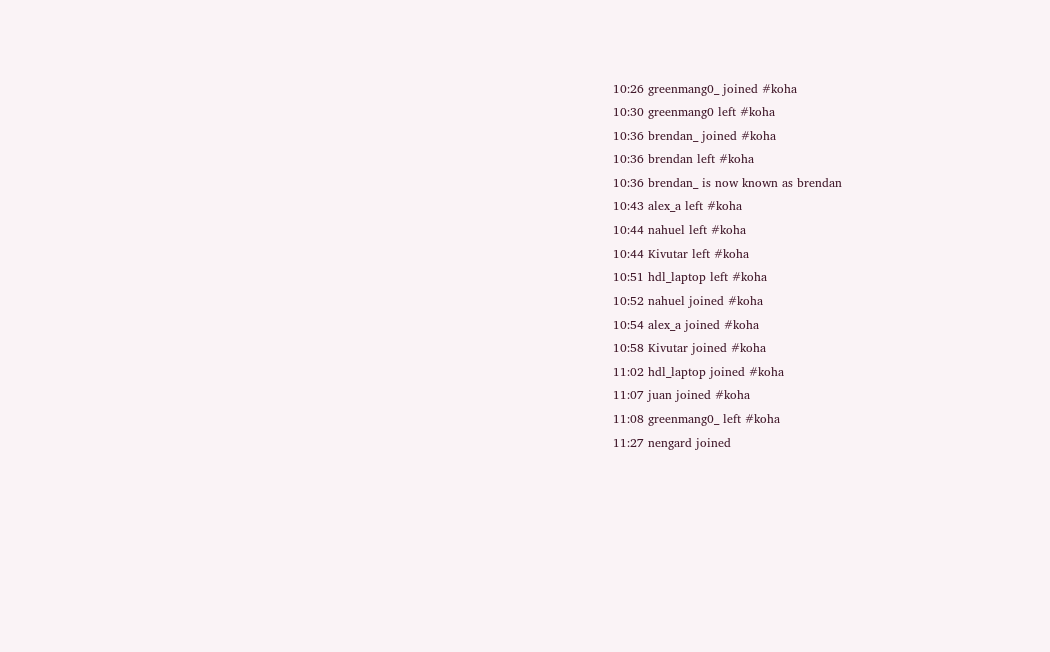10:26 greenmang0_ joined #koha
10:30 greenmang0 left #koha
10:36 brendan_ joined #koha
10:36 brendan left #koha
10:36 brendan_ is now known as brendan
10:43 alex_a left #koha
10:44 nahuel left #koha
10:44 Kivutar left #koha
10:51 hdl_laptop left #koha
10:52 nahuel joined #koha
10:54 alex_a joined #koha
10:58 Kivutar joined #koha
11:02 hdl_laptop joined #koha
11:07 juan joined #koha
11:08 greenmang0_ left #koha
11:27 nengard joined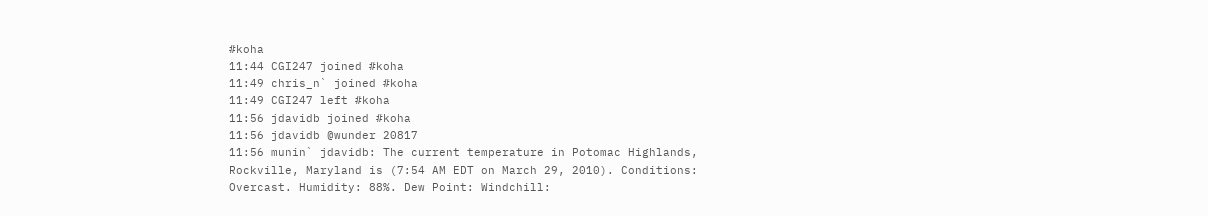#koha
11:44 CGI247 joined #koha
11:49 chris_n` joined #koha
11:49 CGI247 left #koha
11:56 jdavidb joined #koha
11:56 jdavidb @wunder 20817
11:56 munin` jdavidb: The current temperature in Potomac Highlands, Rockville, Maryland is (7:54 AM EDT on March 29, 2010). Conditions: Overcast. Humidity: 88%. Dew Point: Windchill: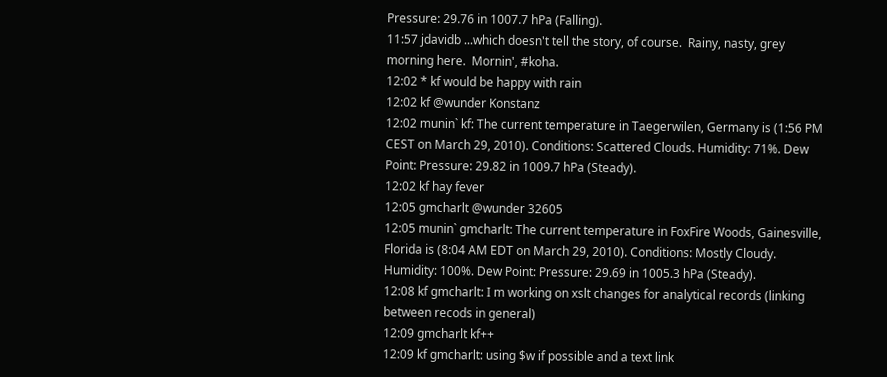Pressure: 29.76 in 1007.7 hPa (Falling).
11:57 jdavidb ...which doesn't tell the story, of course.  Rainy, nasty, grey morning here.  Mornin', #koha.
12:02 * kf would be happy with rain
12:02 kf @wunder Konstanz
12:02 munin` kf: The current temperature in Taegerwilen, Germany is (1:56 PM CEST on March 29, 2010). Conditions: Scattered Clouds. Humidity: 71%. Dew Point: Pressure: 29.82 in 1009.7 hPa (Steady).
12:02 kf hay fever
12:05 gmcharlt @wunder 32605
12:05 munin` gmcharlt: The current temperature in FoxFire Woods, Gainesville, Florida is (8:04 AM EDT on March 29, 2010). Conditions: Mostly Cloudy. Humidity: 100%. Dew Point: Pressure: 29.69 in 1005.3 hPa (Steady).
12:08 kf gmcharlt: I m working on xslt changes for analytical records (linking between recods in general)
12:09 gmcharlt kf++
12:09 kf gmcharlt: using $w if possible and a text link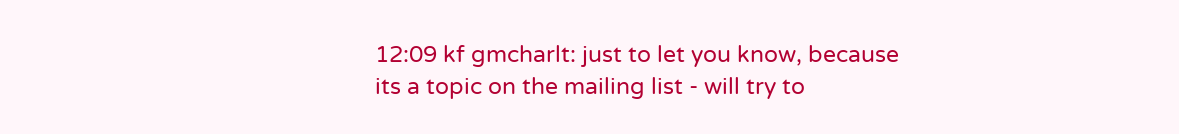12:09 kf gmcharlt: just to let you know, because its a topic on the mailing list - will try to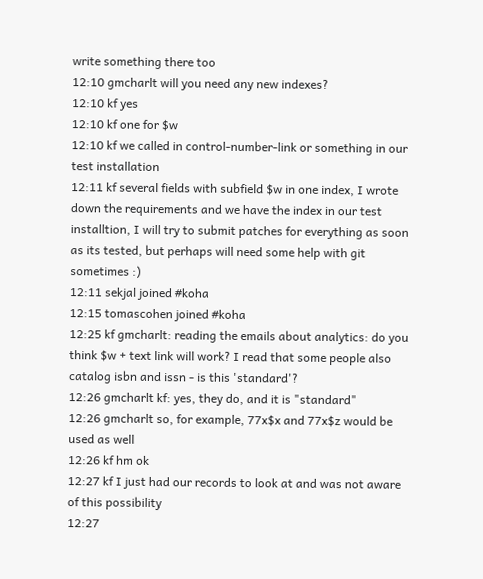write something there too
12:10 gmcharlt will you need any new indexes?
12:10 kf yes
12:10 kf one for $w
12:10 kf we called in control-number-link or something in our test installation
12:11 kf several fields with subfield $w in one index, I wrote down the requirements and we have the index in our test installtion, I will try to submit patches for everything as soon as its tested, but perhaps will need some help with git sometimes :)
12:11 sekjal joined #koha
12:15 tomascohen joined #koha
12:25 kf gmcharlt: reading the emails about analytics: do you think $w + text link will work? I read that some people also catalog isbn and issn - is this 'standard'?
12:26 gmcharlt kf: yes, they do, and it is "standard"
12:26 gmcharlt so, for example, 77x$x and 77x$z would be used as well
12:26 kf hm ok
12:27 kf I just had our records to look at and was not aware of this possibility
12:27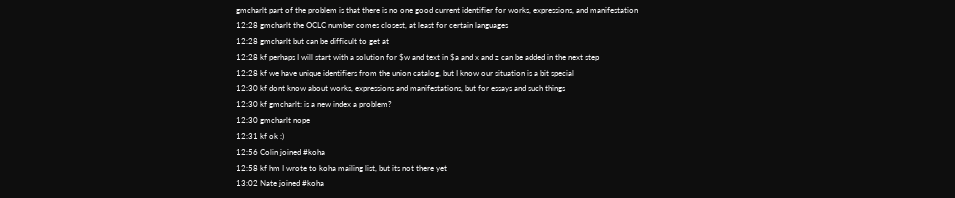gmcharlt part of the problem is that there is no one good current identifier for works, expressions, and manifestation
12:28 gmcharlt the OCLC number comes closest, at least for certain languages
12:28 gmcharlt but can be difficult to get at
12:28 kf perhaps I will start with a solution for $w and text in $a and x and z can be added in the next step
12:28 kf we have unique identifiers from the union catalog, but I know our situation is a bit special
12:30 kf dont know about works, expressions and manifestations, but for essays and such things
12:30 kf gmcharlt: is a new index a problem?
12:30 gmcharlt nope
12:31 kf ok :)
12:56 Colin joined #koha
12:58 kf hm I wrote to koha mailing list, but its not there yet
13:02 Nate joined #koha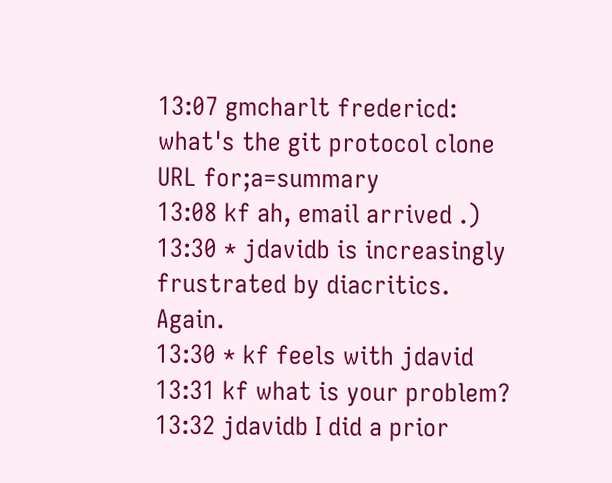13:07 gmcharlt fredericd: what's the git protocol clone URL for;a=summary
13:08 kf ah, email arrived .)
13:30 * jdavidb is increasingly frustrated by diacritics.  Again.
13:30 * kf feels with jdavid
13:31 kf what is your problem?
13:32 jdavidb I did a prior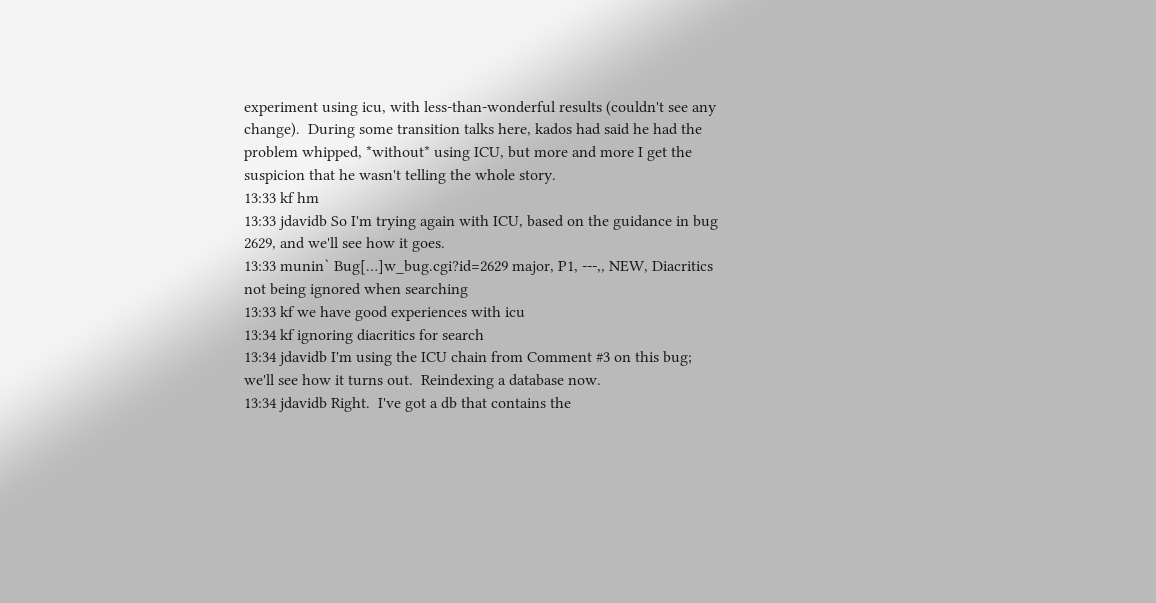experiment using icu, with less-than-wonderful results (couldn't see any change).  During some transition talks here, kados had said he had the problem whipped, *without* using ICU, but more and more I get the suspicion that he wasn't telling the whole story.
13:33 kf hm
13:33 jdavidb So I'm trying again with ICU, based on the guidance in bug 2629, and we'll see how it goes.
13:33 munin` Bug[…]w_bug.cgi?id=2629 major, P1, ---,, NEW, Diacritics not being ignored when searching
13:33 kf we have good experiences with icu
13:34 kf ignoring diacritics for search
13:34 jdavidb I'm using the ICU chain from Comment #3 on this bug; we'll see how it turns out.  Reindexing a database now.
13:34 jdavidb Right.  I've got a db that contains the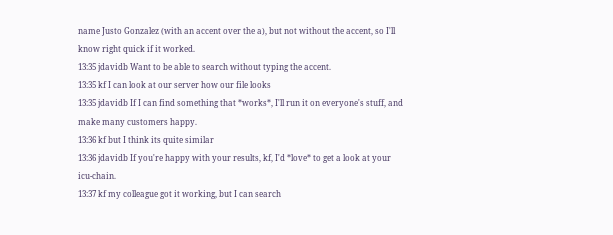name Justo Gonzalez (with an accent over the a), but not without the accent, so I'll know right quick if it worked.
13:35 jdavidb Want to be able to search without typing the accent.
13:35 kf I can look at our server how our file looks
13:35 jdavidb If I can find something that *works*, I'll run it on everyone's stuff, and make many customers happy.
13:36 kf but I think its quite similar
13:36 jdavidb If you're happy with your results, kf, I'd *love* to get a look at your icu-chain.
13:37 kf my colleague got it working, but I can search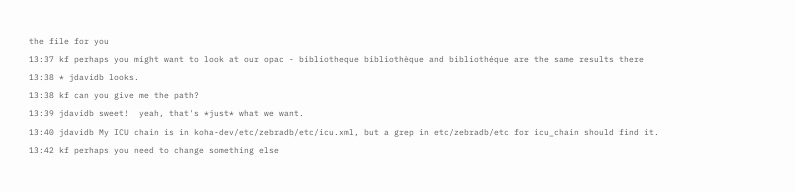the file for you
13:37 kf perhaps you might want to look at our opac - bibliotheque bibliothèque and bibliothéque are the same results there
13:38 * jdavidb looks.
13:38 kf can you give me the path?
13:39 jdavidb sweet!  yeah, that's *just* what we want.
13:40 jdavidb My ICU chain is in koha-dev/etc/zebradb/etc/icu.xml, but a grep in etc/zebradb/etc for icu_chain should find it.
13:42 kf perhaps you need to change something else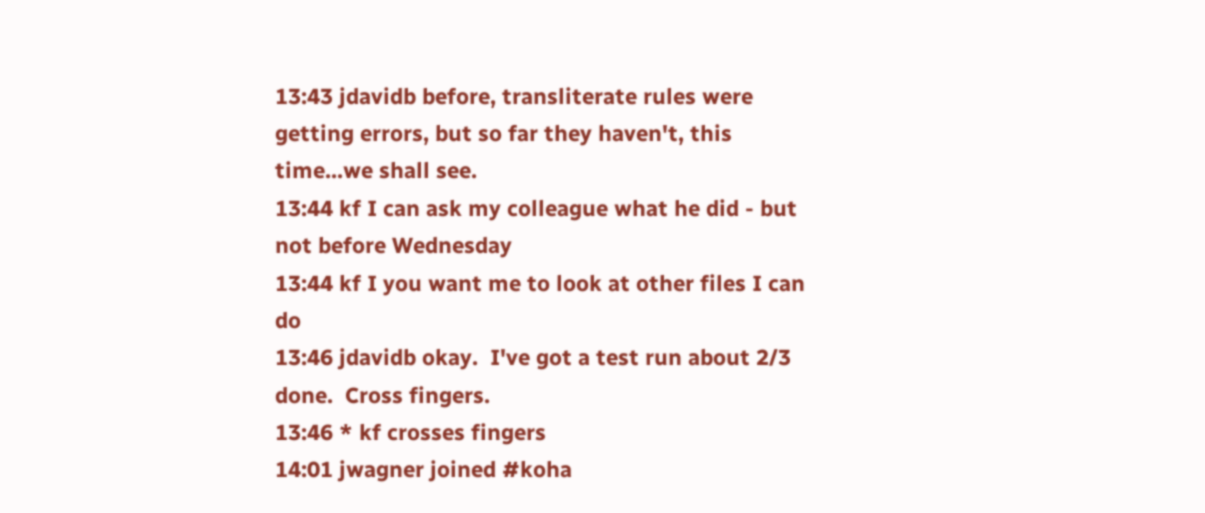13:43 jdavidb before, transliterate rules were getting errors, but so far they haven't, this time...we shall see.
13:44 kf I can ask my colleague what he did - but not before Wednesday
13:44 kf I you want me to look at other files I can do
13:46 jdavidb okay.  I've got a test run about 2/3 done.  Cross fingers.
13:46 * kf crosses fingers
14:01 jwagner joined #koha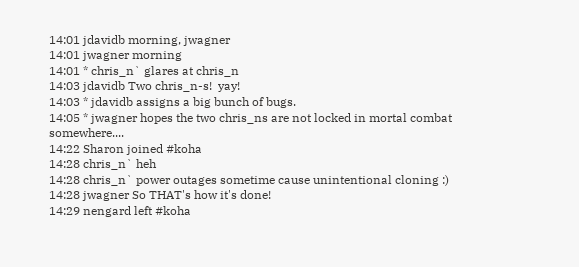14:01 jdavidb morning, jwagner
14:01 jwagner morning
14:01 * chris_n` glares at chris_n
14:03 jdavidb Two chris_n-s!  yay!
14:03 * jdavidb assigns a big bunch of bugs.
14:05 * jwagner hopes the two chris_ns are not locked in mortal combat somewhere....
14:22 Sharon joined #koha
14:28 chris_n` heh
14:28 chris_n` power outages sometime cause unintentional cloning :)
14:28 jwagner So THAT's how it's done!
14:29 nengard left #koha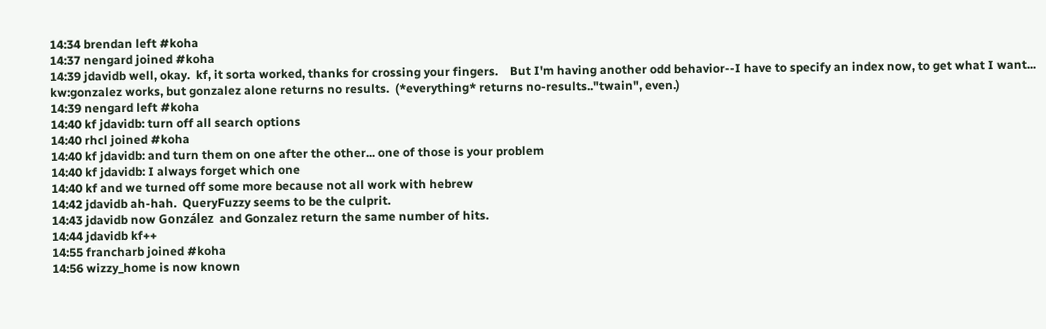14:34 brendan left #koha
14:37 nengard joined #koha
14:39 jdavidb well, okay.  kf, it sorta worked, thanks for crossing your fingers.    But I'm having another odd behavior--I have to specify an index now, to get what I want...   kw:gonzalez works, but gonzalez alone returns no results.  (*everything* returns no-results.."twain", even.)
14:39 nengard left #koha
14:40 kf jdavidb: turn off all search options
14:40 rhcl joined #koha
14:40 kf jdavidb: and turn them on one after the other... one of those is your problem
14:40 kf jdavidb: I always forget which one
14:40 kf and we turned off some more because not all work with hebrew
14:42 jdavidb ah-hah.  QueryFuzzy seems to be the culprit.
14:43 jdavidb now González  and Gonzalez return the same number of hits.
14:44 jdavidb kf++
14:55 francharb joined #koha
14:56 wizzy_home is now known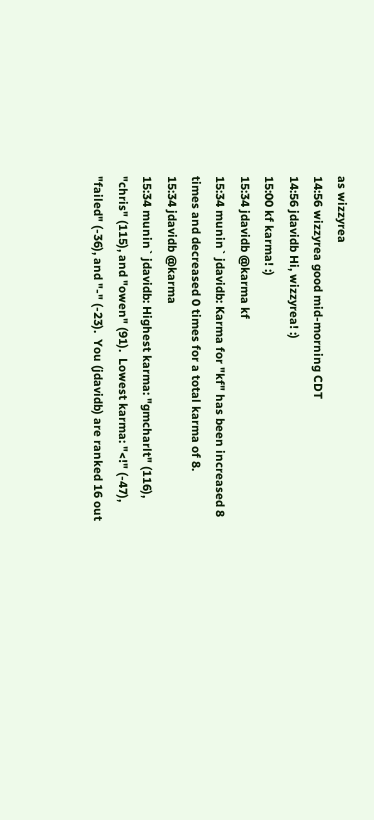as wizzyrea
14:56 wizzyrea good mid-morning CDT
14:56 jdavidb Hi, wizzyrea! :)
15:00 kf karma! :)
15:34 jdavidb @karma kf
15:34 munin` jdavidb: Karma for "kf" has been increased 8 times and decreased 0 times for a total karma of 8.
15:34 jdavidb @karma
15:34 munin` jdavidb: Highest karma: "gmcharlt" (116), "chris" (115), and "owen" (91).  Lowest karma: "<!" (-47), "failed" (-36), and "-" (-23).  You (jdavidb) are ranked 16 out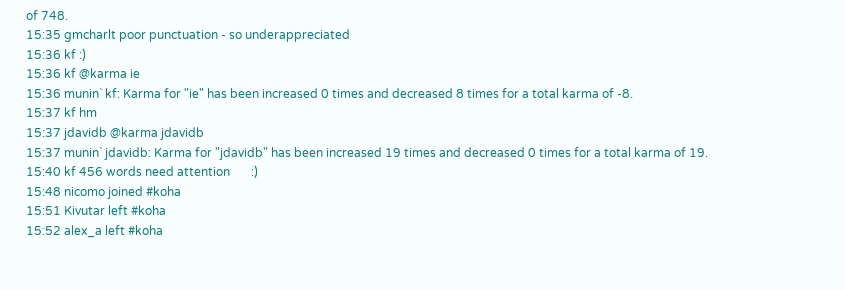of 748.
15:35 gmcharlt poor punctuation - so underappreciated
15:36 kf :)
15:36 kf @karma ie
15:36 munin` kf: Karma for "ie" has been increased 0 times and decreased 8 times for a total karma of -8.
15:37 kf hm
15:37 jdavidb @karma jdavidb
15:37 munin` jdavidb: Karma for "jdavidb" has been increased 19 times and decreased 0 times for a total karma of 19.
15:40 kf 456 words need attention       :)
15:48 nicomo joined #koha
15:51 Kivutar left #koha
15:52 alex_a left #koha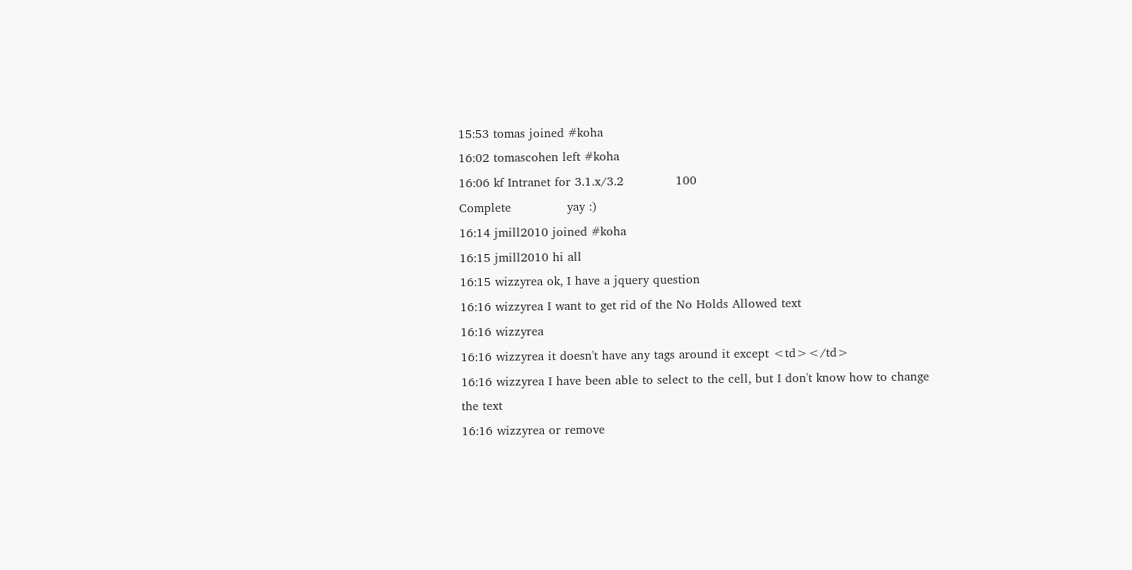15:53 tomas joined #koha
16:02 tomascohen left #koha
16:06 kf Intranet for 3.1.x/3.2             100                                                                       Complete              yay :)
16:14 jmill2010 joined #koha
16:15 jmill2010 hi all
16:15 wizzyrea ok, I have a jquery question
16:16 wizzyrea I want to get rid of the No Holds Allowed text
16:16 wizzyrea
16:16 wizzyrea it doesn't have any tags around it except <td></td>
16:16 wizzyrea I have been able to select to the cell, but I don't know how to change the text
16:16 wizzyrea or remove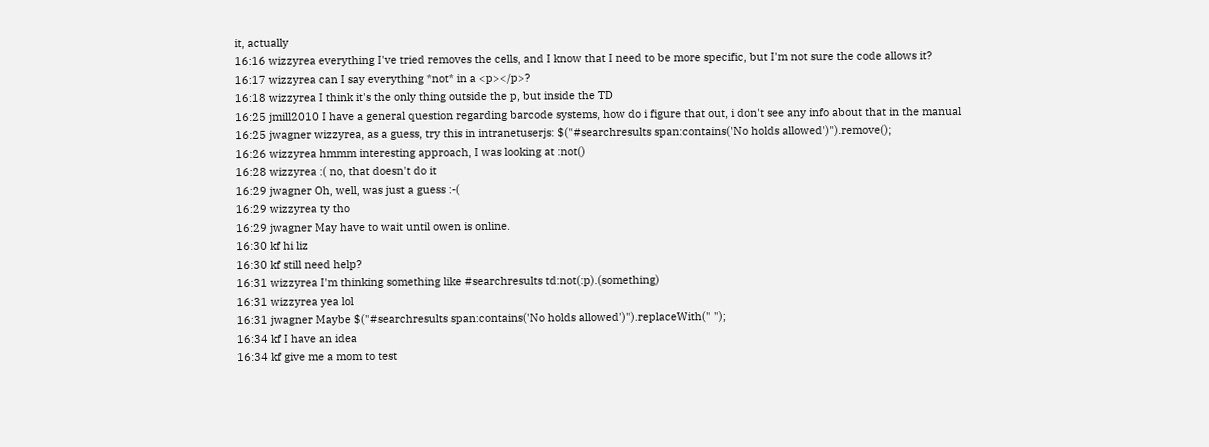it, actually
16:16 wizzyrea everything I've tried removes the cells, and I know that I need to be more specific, but I'm not sure the code allows it?
16:17 wizzyrea can I say everything *not* in a <p></p>?
16:18 wizzyrea I think it's the only thing outside the p, but inside the TD
16:25 jmill2010 I have a general question regarding barcode systems, how do i figure that out, i don't see any info about that in the manual
16:25 jwagner wizzyrea, as a guess, try this in intranetuserjs: $("#searchresults span:contains('No holds allowed')").remove();
16:26 wizzyrea hmmm interesting approach, I was looking at :not()
16:28 wizzyrea :( no, that doesn't do it
16:29 jwagner Oh, well, was just a guess :-(
16:29 wizzyrea ty tho
16:29 jwagner May have to wait until owen is online.
16:30 kf hi liz
16:30 kf still need help?
16:31 wizzyrea I'm thinking something like #searchresults td:not(:p).(something)
16:31 wizzyrea yea lol
16:31 jwagner Maybe $("#searchresults span:contains('No holds allowed')").replaceWith(" ");
16:34 kf I have an idea
16:34 kf give me a mom to test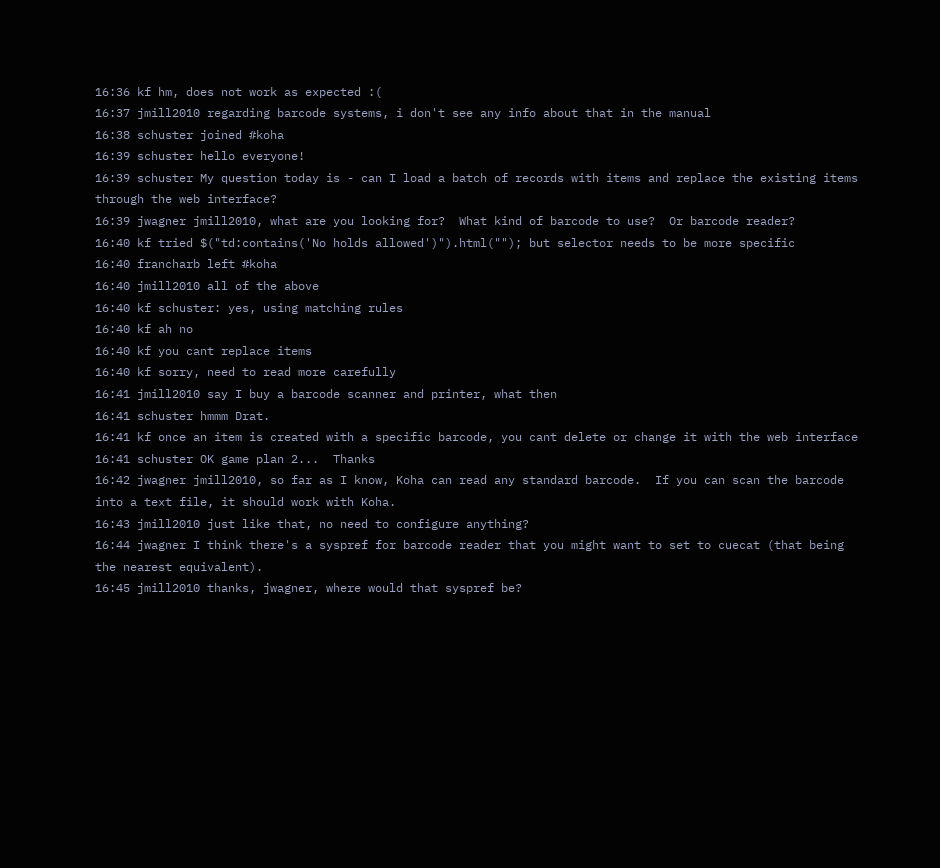16:36 kf hm, does not work as expected :(
16:37 jmill2010 regarding barcode systems, i don't see any info about that in the manual
16:38 schuster joined #koha
16:39 schuster hello everyone!
16:39 schuster My question today is - can I load a batch of records with items and replace the existing items through the web interface?
16:39 jwagner jmill2010, what are you looking for?  What kind of barcode to use?  Or barcode reader?
16:40 kf tried $("td:contains('No holds allowed')").html(""); but selector needs to be more specific
16:40 francharb left #koha
16:40 jmill2010 all of the above
16:40 kf schuster: yes, using matching rules
16:40 kf ah no
16:40 kf you cant replace items
16:40 kf sorry, need to read more carefully
16:41 jmill2010 say I buy a barcode scanner and printer, what then
16:41 schuster hmmm Drat.
16:41 kf once an item is created with a specific barcode, you cant delete or change it with the web interface
16:41 schuster OK game plan 2...  Thanks
16:42 jwagner jmill2010, so far as I know, Koha can read any standard barcode.  If you can scan the barcode into a text file, it should work with Koha.
16:43 jmill2010 just like that, no need to configure anything?
16:44 jwagner I think there's a syspref for barcode reader that you might want to set to cuecat (that being the nearest equivalent).
16:45 jmill2010 thanks, jwagner, where would that syspref be?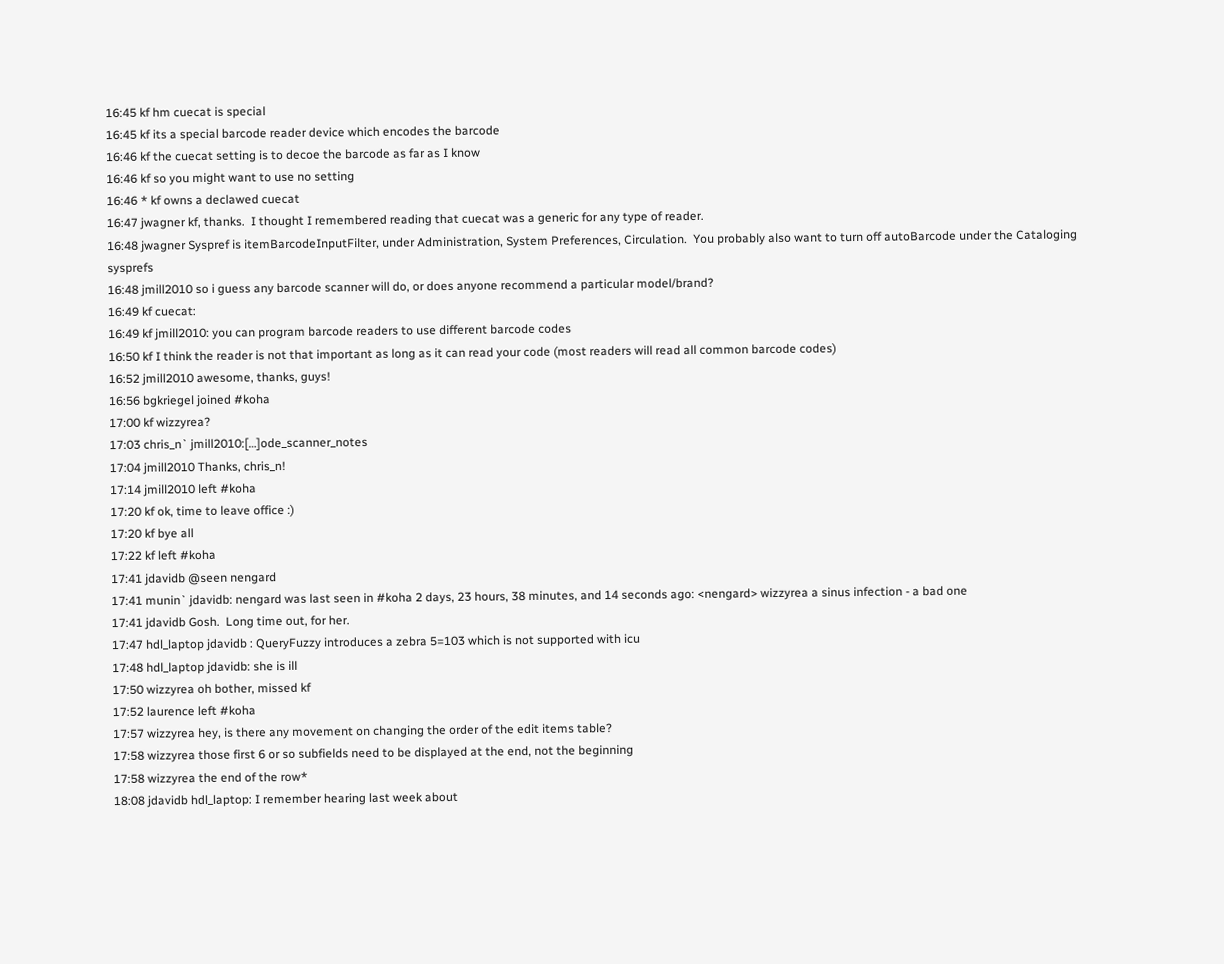16:45 kf hm cuecat is special
16:45 kf its a special barcode reader device which encodes the barcode
16:46 kf the cuecat setting is to decoe the barcode as far as I know
16:46 kf so you might want to use no setting
16:46 * kf owns a declawed cuecat
16:47 jwagner kf, thanks.  I thought I remembered reading that cuecat was a generic for any type of reader.
16:48 jwagner Syspref is itemBarcodeInputFilter, under Administration, System Preferences, Circulation.  You probably also want to turn off autoBarcode under the Cataloging sysprefs
16:48 jmill2010 so i guess any barcode scanner will do, or does anyone recommend a particular model/brand?
16:49 kf cuecat:
16:49 kf jmill2010: you can program barcode readers to use different barcode codes
16:50 kf I think the reader is not that important as long as it can read your code (most readers will read all common barcode codes)
16:52 jmill2010 awesome, thanks, guys!
16:56 bgkriegel joined #koha
17:00 kf wizzyrea?
17:03 chris_n` jmill2010:[…]ode_scanner_notes
17:04 jmill2010 Thanks, chris_n!
17:14 jmill2010 left #koha
17:20 kf ok, time to leave office :)
17:20 kf bye all
17:22 kf left #koha
17:41 jdavidb @seen nengard
17:41 munin` jdavidb: nengard was last seen in #koha 2 days, 23 hours, 38 minutes, and 14 seconds ago: <nengard> wizzyrea a sinus infection - a bad one
17:41 jdavidb Gosh.  Long time out, for her.
17:47 hdl_laptop jdavidb : QueryFuzzy introduces a zebra 5=103 which is not supported with icu
17:48 hdl_laptop jdavidb: she is ill
17:50 wizzyrea oh bother, missed kf
17:52 laurence left #koha
17:57 wizzyrea hey, is there any movement on changing the order of the edit items table?
17:58 wizzyrea those first 6 or so subfields need to be displayed at the end, not the beginning
17:58 wizzyrea the end of the row*
18:08 jdavidb hdl_laptop: I remember hearing last week about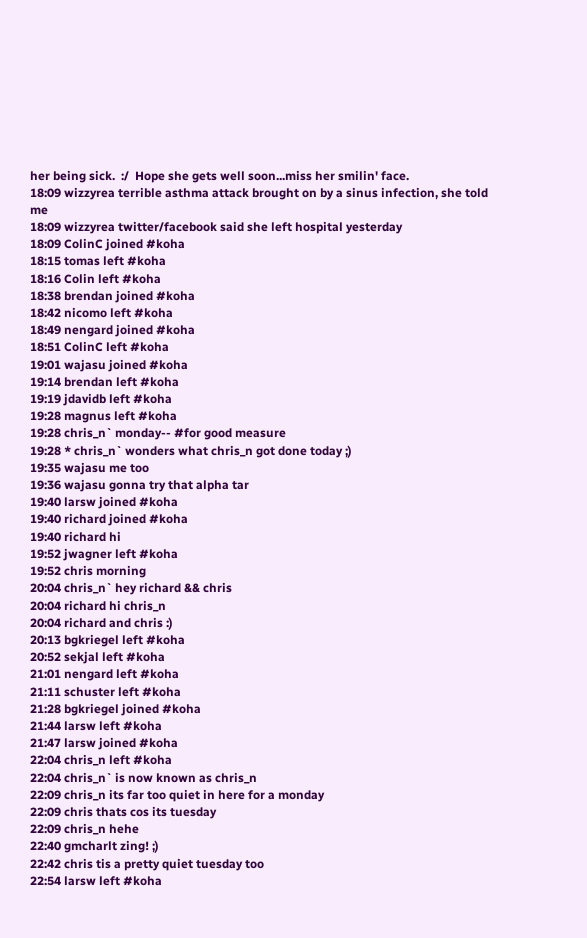her being sick.  :/  Hope she gets well soon...miss her smilin' face.
18:09 wizzyrea terrible asthma attack brought on by a sinus infection, she told me
18:09 wizzyrea twitter/facebook said she left hospital yesterday
18:09 ColinC joined #koha
18:15 tomas left #koha
18:16 Colin left #koha
18:38 brendan joined #koha
18:42 nicomo left #koha
18:49 nengard joined #koha
18:51 ColinC left #koha
19:01 wajasu joined #koha
19:14 brendan left #koha
19:19 jdavidb left #koha
19:28 magnus left #koha
19:28 chris_n` monday-- #for good measure
19:28 * chris_n` wonders what chris_n got done today ;)
19:35 wajasu me too
19:36 wajasu gonna try that alpha tar
19:40 larsw joined #koha
19:40 richard joined #koha
19:40 richard hi
19:52 jwagner left #koha
19:52 chris morning
20:04 chris_n` hey richard && chris
20:04 richard hi chris_n
20:04 richard and chris :)
20:13 bgkriegel left #koha
20:52 sekjal left #koha
21:01 nengard left #koha
21:11 schuster left #koha
21:28 bgkriegel joined #koha
21:44 larsw left #koha
21:47 larsw joined #koha
22:04 chris_n left #koha
22:04 chris_n` is now known as chris_n
22:09 chris_n its far too quiet in here for a monday
22:09 chris thats cos its tuesday
22:09 chris_n hehe
22:40 gmcharlt zing! ;)
22:42 chris tis a pretty quiet tuesday too
22:54 larsw left #koha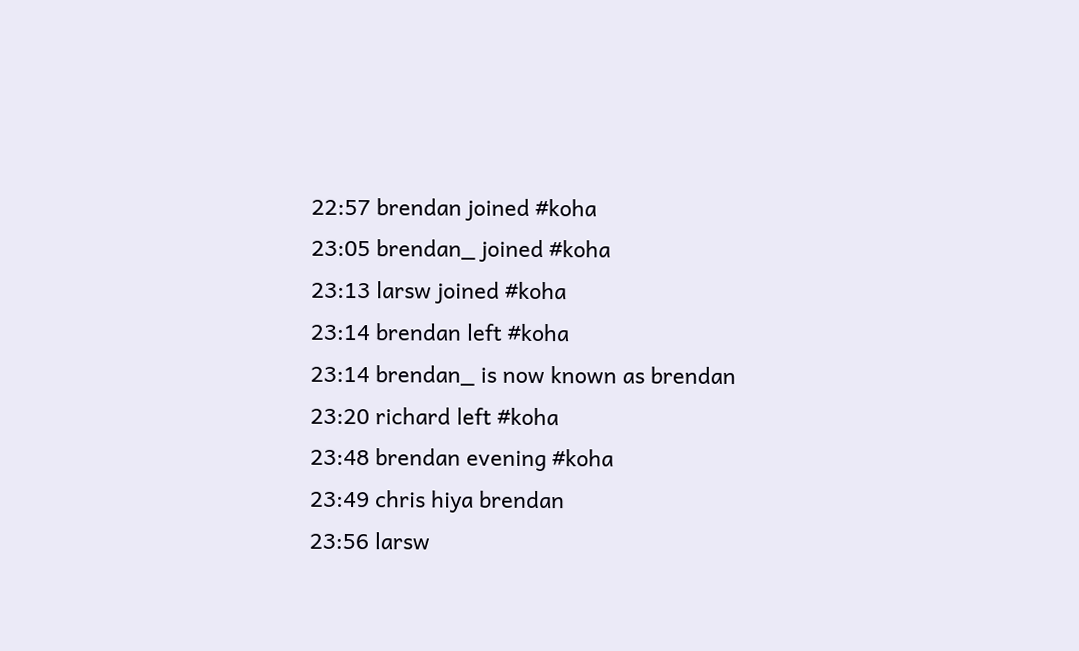22:57 brendan joined #koha
23:05 brendan_ joined #koha
23:13 larsw joined #koha
23:14 brendan left #koha
23:14 brendan_ is now known as brendan
23:20 richard left #koha
23:48 brendan evening #koha
23:49 chris hiya brendan
23:56 larsw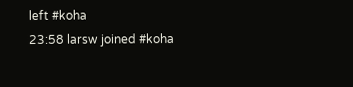left #koha
23:58 larsw joined #koha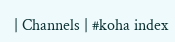| Channels | #koha index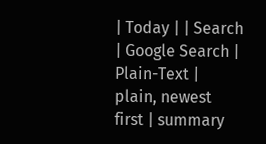| Today | | Search | Google Search | Plain-Text | plain, newest first | summary